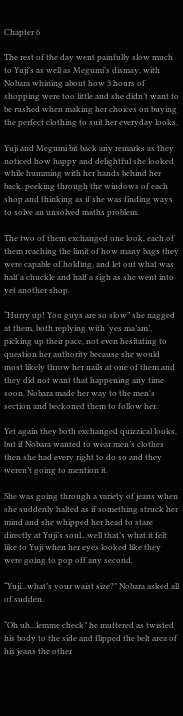Chapter 6

The rest of the day went painfully slow much to Yuji’s as well as Megumi’s dismay, with Nobara whining about how 3 hours of shopping were too little and she didn’t want to be rushed when making her choices on buying the perfect clothing to suit her everyday looks.

Yuji and Megumi bit back any remarks as they noticed how happy and delightful she looked while humming with her hands behind her back, peeking through the windows of each shop and thinking as if she was finding ways to solve an unsolved maths problem.

The two of them exchanged one look, each of them reaching the limit of how many bags they were capable of holding, and let out what was half a chuckle and half a sigh as she went into yet another shop.

“Hurry up! You guys are so slow” she nagged at them, both replying with ‘yes ma’am’, picking up their pace, not even hesitating to question her authority because she would most likely throw her nails at one of them and they did not want that happening any time soon. Nobara made her way to the men’s section and beckoned them to follow her.

Yet again they both exchanged quizzical looks, but if Nobara wanted to wear men’s clothes then she had every right to do so and they weren’t going to mention it.

She was going through a variety of jeans when she suddenly halted as if something struck her mind and she whipped her head to stare directly at Yuji’s soul...well that’s what it felt like to Yuji when her eyes looked like they were going to pop off any second.

“Yuji...what’s your waist size?” Nobara asked all of sudden.

“Oh uh...lemme check” he muttered as twisted his body to the side and flipped the belt area of his jeans the other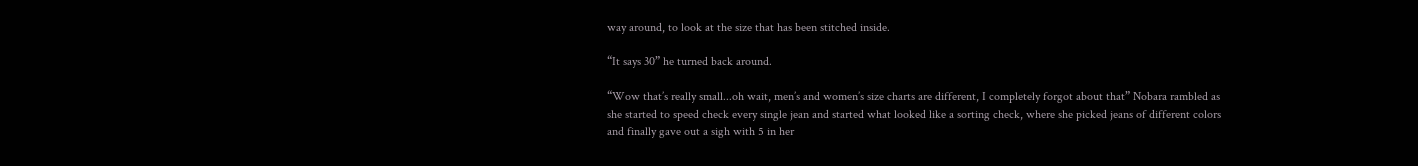way around, to look at the size that has been stitched inside.

“It says 30” he turned back around.

“Wow that’s really small...oh wait, men’s and women’s size charts are different, I completely forgot about that” Nobara rambled as she started to speed check every single jean and started what looked like a sorting check, where she picked jeans of different colors and finally gave out a sigh with 5 in her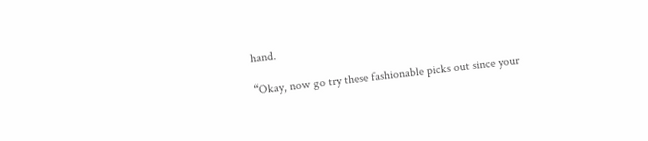hand.

“Okay, now go try these fashionable picks out since your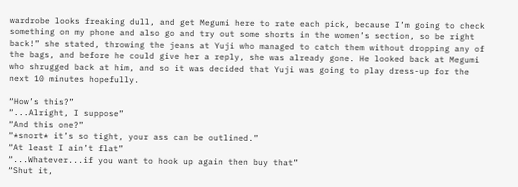wardrobe looks freaking dull, and get Megumi here to rate each pick, because I’m going to check something on my phone and also go and try out some shorts in the women’s section, so be right back!” she stated, throwing the jeans at Yuji who managed to catch them without dropping any of the bags, and before he could give her a reply, she was already gone. He looked back at Megumi who shrugged back at him, and so it was decided that Yuji was going to play dress-up for the next 10 minutes hopefully.

“How’s this?”
“...Alright, I suppose”
“And this one?”
“*snort* it’s so tight, your ass can be outlined.”
“At least I ain’t flat”
“...Whatever...if you want to hook up again then buy that”
“Shut it,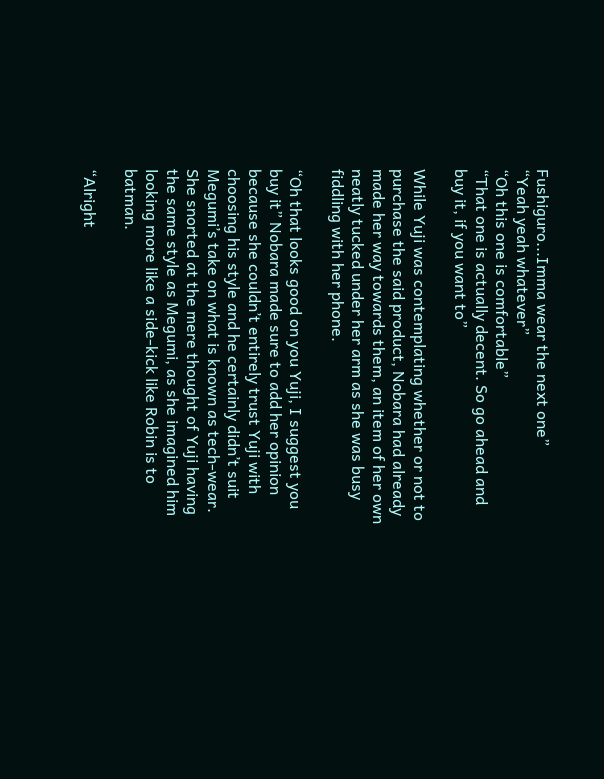Fushiguro...Imma wear the next one”
“Yeah yeah whatever”
“Oh this one is comfortable”
“That one is actually decent. So go ahead and buy it, if you want to”

While Yuji was contemplating whether or not to purchase the said product, Nobara had already made her way towards them, an item of her own neatly tucked under her arm as she was busy fiddling with her phone.

“Oh that looks good on you Yuji, I suggest you buy it” Nobara made sure to add her opinion because she couldn’t entirely trust Yuji with choosing his style and he certainly didn’t suit Megumi’s take on what is known as tech-wear. She snorted at the mere thought of Yuji having the same style as Megumi, as she imagined him looking more like a side-kick like Robin is to batman.

“Alright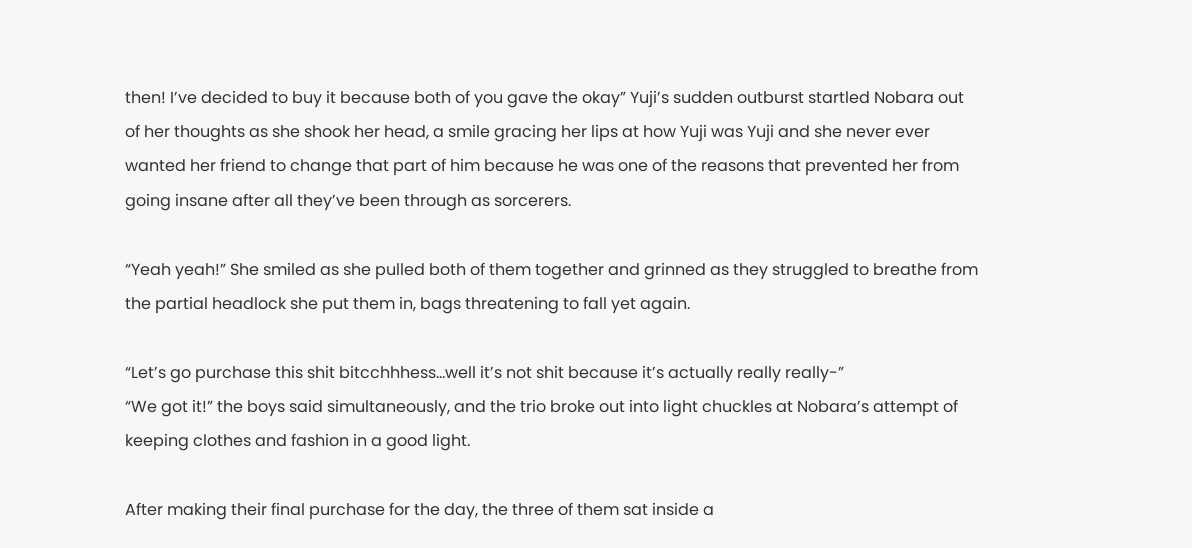then! I’ve decided to buy it because both of you gave the okay” Yuji’s sudden outburst startled Nobara out of her thoughts as she shook her head, a smile gracing her lips at how Yuji was Yuji and she never ever wanted her friend to change that part of him because he was one of the reasons that prevented her from going insane after all they’ve been through as sorcerers.

“Yeah yeah!” She smiled as she pulled both of them together and grinned as they struggled to breathe from the partial headlock she put them in, bags threatening to fall yet again.

“Let’s go purchase this shit bitcchhhess...well it’s not shit because it’s actually really really-”
“We got it!” the boys said simultaneously, and the trio broke out into light chuckles at Nobara’s attempt of keeping clothes and fashion in a good light.

After making their final purchase for the day, the three of them sat inside a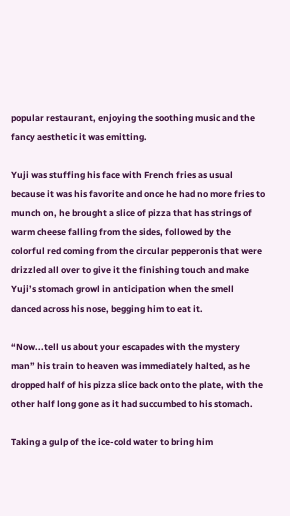popular restaurant, enjoying the soothing music and the fancy aesthetic it was emitting.

Yuji was stuffing his face with French fries as usual because it was his favorite and once he had no more fries to munch on, he brought a slice of pizza that has strings of warm cheese falling from the sides, followed by the colorful red coming from the circular pepperonis that were drizzled all over to give it the finishing touch and make Yuji’s stomach growl in anticipation when the smell danced across his nose, begging him to eat it.

“Now...tell us about your escapades with the mystery man” his train to heaven was immediately halted, as he dropped half of his pizza slice back onto the plate, with the other half long gone as it had succumbed to his stomach.

Taking a gulp of the ice-cold water to bring him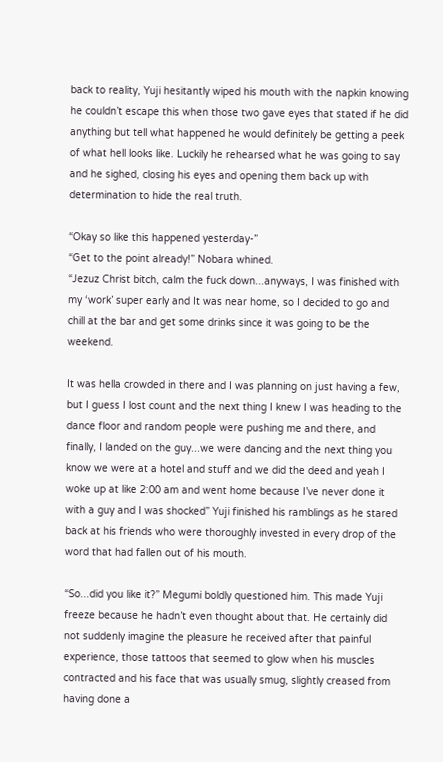back to reality, Yuji hesitantly wiped his mouth with the napkin knowing he couldn’t escape this when those two gave eyes that stated if he did anything but tell what happened he would definitely be getting a peek of what hell looks like. Luckily he rehearsed what he was going to say and he sighed, closing his eyes and opening them back up with determination to hide the real truth.

“Okay so like this happened yesterday-”
“Get to the point already!” Nobara whined.
“Jezuz Christ bitch, calm the fuck down...anyways, I was finished with my ‘work’ super early and It was near home, so I decided to go and chill at the bar and get some drinks since it was going to be the weekend.

It was hella crowded in there and I was planning on just having a few, but I guess I lost count and the next thing I knew I was heading to the dance floor and random people were pushing me and there, and finally, I landed on the guy...we were dancing and the next thing you know we were at a hotel and stuff and we did the deed and yeah I woke up at like 2:00 am and went home because I’ve never done it with a guy and I was shocked” Yuji finished his ramblings as he stared back at his friends who were thoroughly invested in every drop of the word that had fallen out of his mouth.

“So...did you like it?” Megumi boldly questioned him. This made Yuji freeze because he hadn’t even thought about that. He certainly did not suddenly imagine the pleasure he received after that painful experience, those tattoos that seemed to glow when his muscles contracted and his face that was usually smug, slightly creased from having done a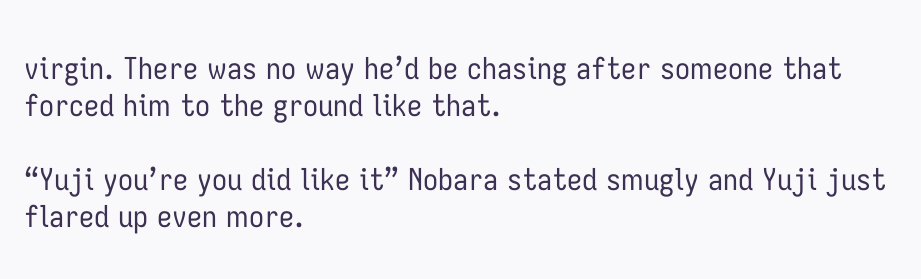virgin. There was no way he’d be chasing after someone that forced him to the ground like that.

“Yuji you’re you did like it” Nobara stated smugly and Yuji just flared up even more.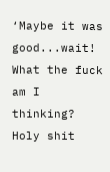‘Maybe it was good...wait! What the fuck am I thinking? Holy shit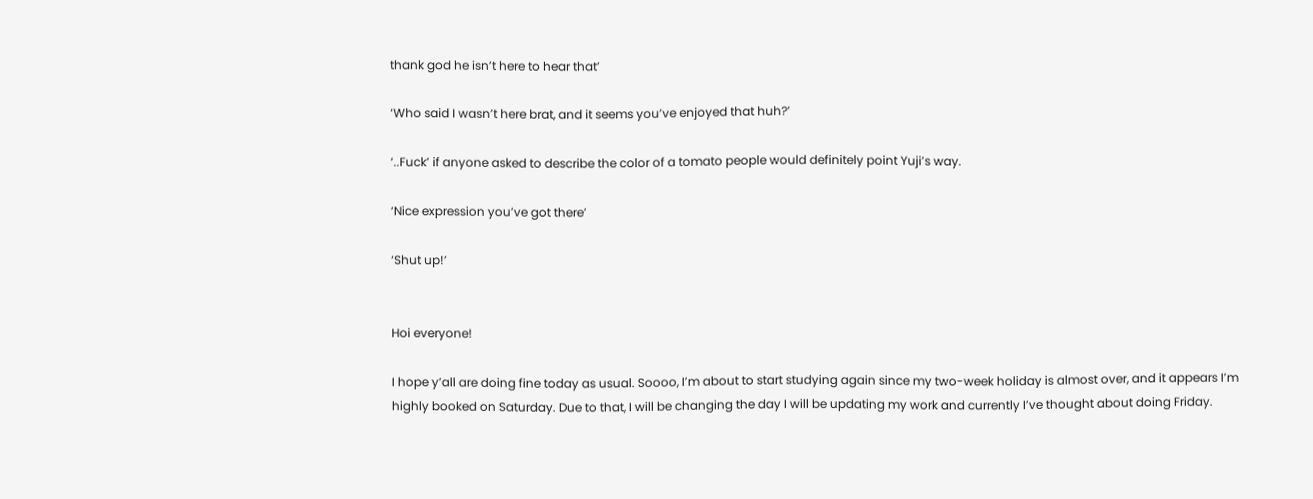thank god he isn’t here to hear that’

‘Who said I wasn’t here brat, and it seems you’ve enjoyed that huh?’

‘..Fuck’ if anyone asked to describe the color of a tomato people would definitely point Yuji’s way.

‘Nice expression you’ve got there’

‘Shut up!’


Hoi everyone!

I hope y’all are doing fine today as usual. Soooo, I’m about to start studying again since my two-week holiday is almost over, and it appears I’m highly booked on Saturday. Due to that, I will be changing the day I will be updating my work and currently I’ve thought about doing Friday.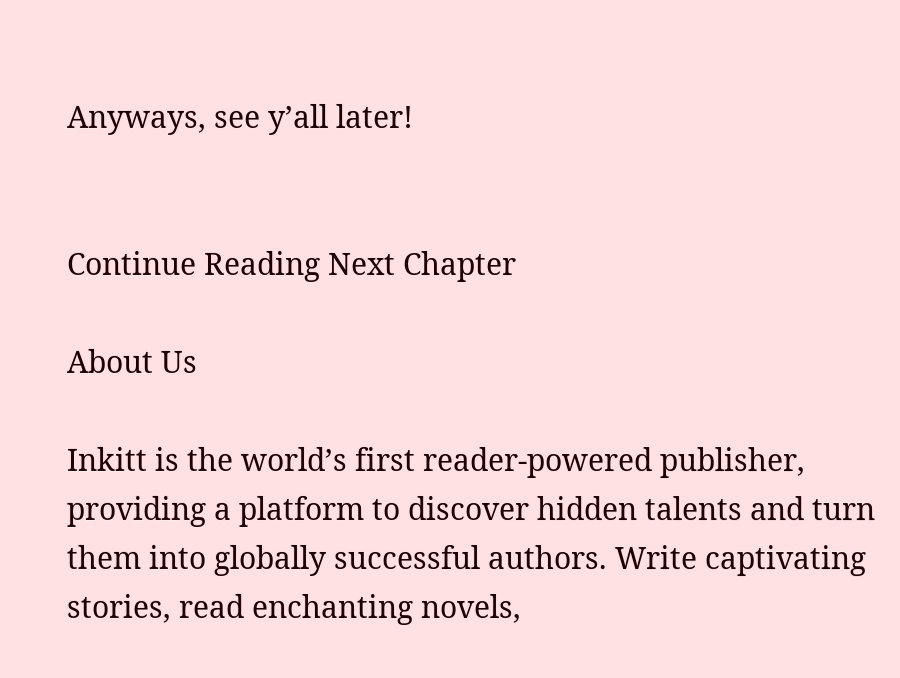Anyways, see y’all later!


Continue Reading Next Chapter

About Us

Inkitt is the world’s first reader-powered publisher, providing a platform to discover hidden talents and turn them into globally successful authors. Write captivating stories, read enchanting novels,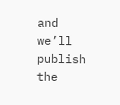and we’ll publish the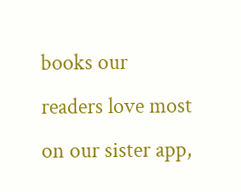books our readers love most on our sister app,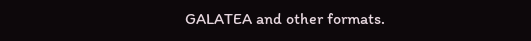GALATEA and other formats.